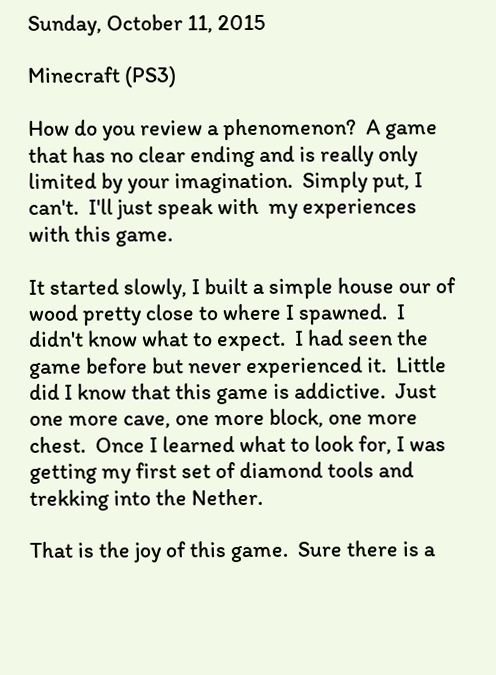Sunday, October 11, 2015

Minecraft (PS3)

How do you review a phenomenon?  A game that has no clear ending and is really only limited by your imagination.  Simply put, I can't.  I'll just speak with  my experiences with this game.

It started slowly, I built a simple house our of wood pretty close to where I spawned.  I didn't know what to expect.  I had seen the game before but never experienced it.  Little did I know that this game is addictive.  Just one more cave, one more block, one more chest.  Once I learned what to look for, I was getting my first set of diamond tools and trekking into the Nether.

That is the joy of this game.  Sure there is a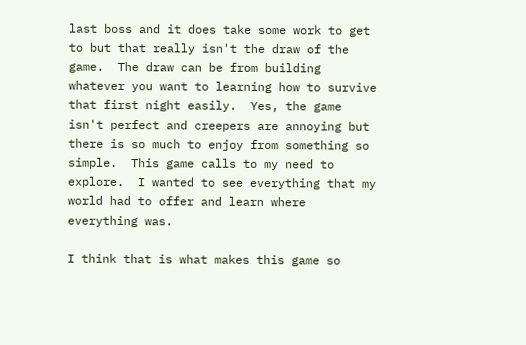last boss and it does take some work to get to but that really isn't the draw of the game.  The draw can be from building whatever you want to learning how to survive that first night easily.  Yes, the game isn't perfect and creepers are annoying but there is so much to enjoy from something so simple.  This game calls to my need to explore.  I wanted to see everything that my world had to offer and learn where everything was.

I think that is what makes this game so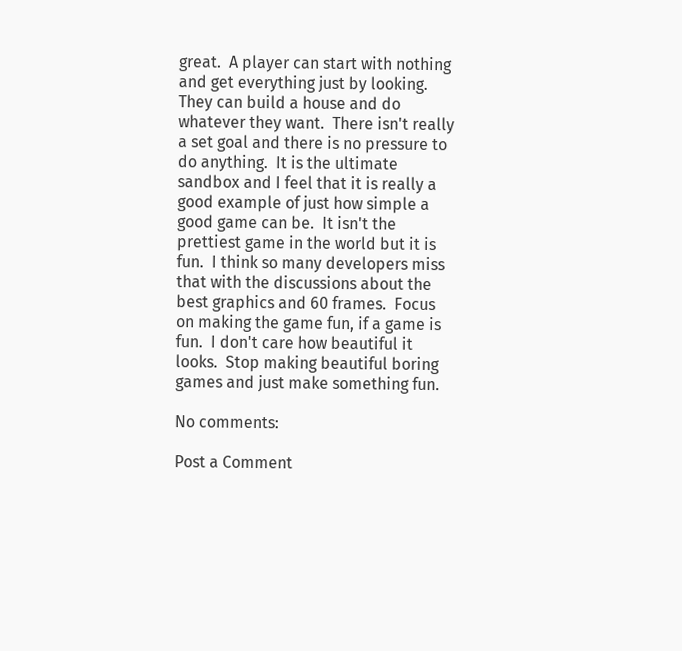great.  A player can start with nothing and get everything just by looking.  They can build a house and do whatever they want.  There isn't really a set goal and there is no pressure to do anything.  It is the ultimate sandbox and I feel that it is really a good example of just how simple a good game can be.  It isn't the prettiest game in the world but it is fun.  I think so many developers miss that with the discussions about the best graphics and 60 frames.  Focus on making the game fun, if a game is fun.  I don't care how beautiful it looks.  Stop making beautiful boring games and just make something fun.

No comments:

Post a Comment